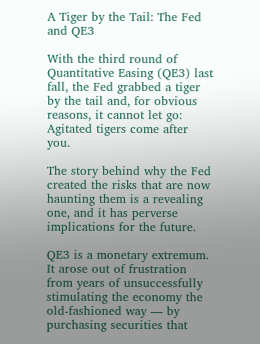A Tiger by the Tail: The Fed and QE3

With the third round of Quantitative Easing (QE3) last fall, the Fed grabbed a tiger by the tail and, for obvious reasons, it cannot let go: Agitated tigers come after you.

The story behind why the Fed created the risks that are now haunting them is a revealing one, and it has perverse implications for the future.

QE3 is a monetary extremum. It arose out of frustration from years of unsuccessfully stimulating the economy the old-fashioned way — by purchasing securities that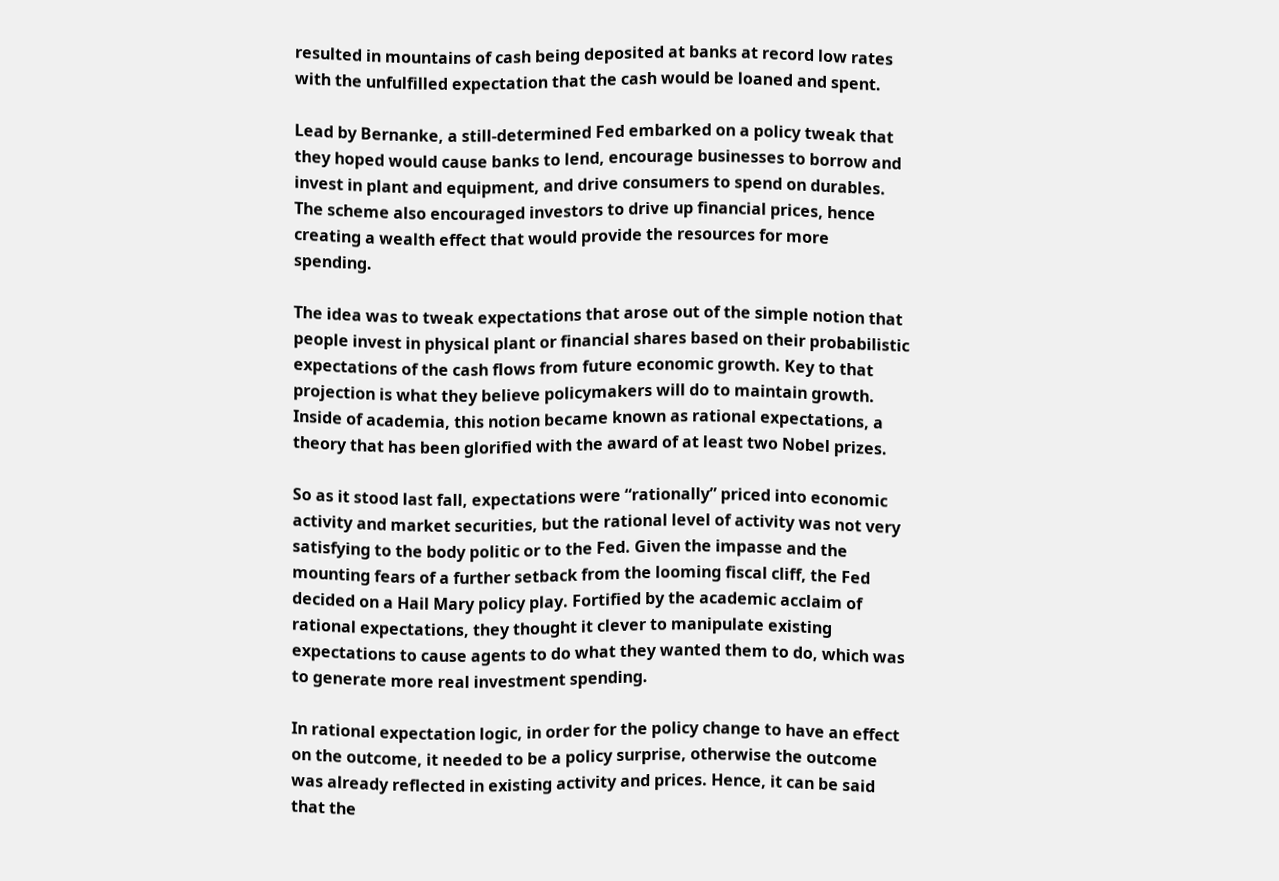resulted in mountains of cash being deposited at banks at record low rates with the unfulfilled expectation that the cash would be loaned and spent.

Lead by Bernanke, a still-determined Fed embarked on a policy tweak that they hoped would cause banks to lend, encourage businesses to borrow and invest in plant and equipment, and drive consumers to spend on durables. The scheme also encouraged investors to drive up financial prices, hence creating a wealth effect that would provide the resources for more spending.

The idea was to tweak expectations that arose out of the simple notion that people invest in physical plant or financial shares based on their probabilistic expectations of the cash flows from future economic growth. Key to that projection is what they believe policymakers will do to maintain growth. Inside of academia, this notion became known as rational expectations, a theory that has been glorified with the award of at least two Nobel prizes.

So as it stood last fall, expectations were “rationally” priced into economic activity and market securities, but the rational level of activity was not very satisfying to the body politic or to the Fed. Given the impasse and the mounting fears of a further setback from the looming fiscal cliff, the Fed decided on a Hail Mary policy play. Fortified by the academic acclaim of rational expectations, they thought it clever to manipulate existing expectations to cause agents to do what they wanted them to do, which was to generate more real investment spending.

In rational expectation logic, in order for the policy change to have an effect on the outcome, it needed to be a policy surprise, otherwise the outcome was already reflected in existing activity and prices. Hence, it can be said that the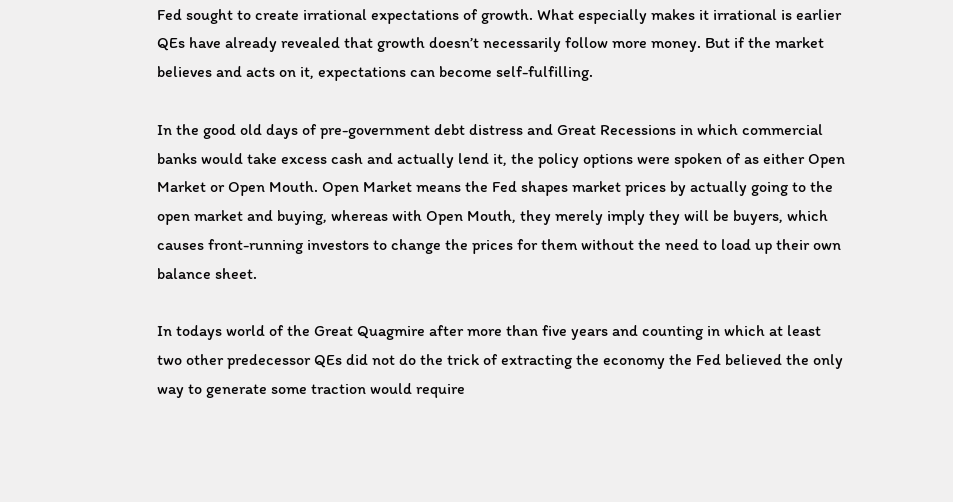Fed sought to create irrational expectations of growth. What especially makes it irrational is earlier QEs have already revealed that growth doesn’t necessarily follow more money. But if the market believes and acts on it, expectations can become self-fulfilling.

In the good old days of pre-government debt distress and Great Recessions in which commercial banks would take excess cash and actually lend it, the policy options were spoken of as either Open Market or Open Mouth. Open Market means the Fed shapes market prices by actually going to the open market and buying, whereas with Open Mouth, they merely imply they will be buyers, which causes front-running investors to change the prices for them without the need to load up their own balance sheet.

In todays world of the Great Quagmire after more than five years and counting in which at least two other predecessor QEs did not do the trick of extracting the economy the Fed believed the only way to generate some traction would require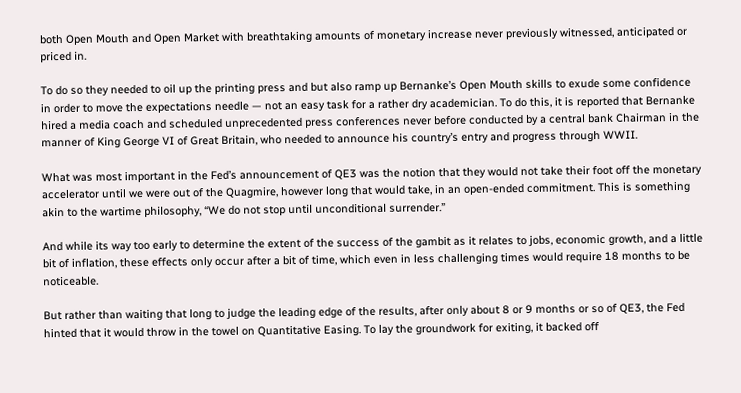both Open Mouth and Open Market with breathtaking amounts of monetary increase never previously witnessed, anticipated or priced in.

To do so they needed to oil up the printing press and but also ramp up Bernanke’s Open Mouth skills to exude some confidence in order to move the expectations needle — not an easy task for a rather dry academician. To do this, it is reported that Bernanke hired a media coach and scheduled unprecedented press conferences never before conducted by a central bank Chairman in the manner of King George VI of Great Britain, who needed to announce his country’s entry and progress through WWII.

What was most important in the Fed’s announcement of QE3 was the notion that they would not take their foot off the monetary accelerator until we were out of the Quagmire, however long that would take, in an open-ended commitment. This is something akin to the wartime philosophy, “We do not stop until unconditional surrender.”

And while its way too early to determine the extent of the success of the gambit as it relates to jobs, economic growth, and a little bit of inflation, these effects only occur after a bit of time, which even in less challenging times would require 18 months to be noticeable.

But rather than waiting that long to judge the leading edge of the results, after only about 8 or 9 months or so of QE3, the Fed hinted that it would throw in the towel on Quantitative Easing. To lay the groundwork for exiting, it backed off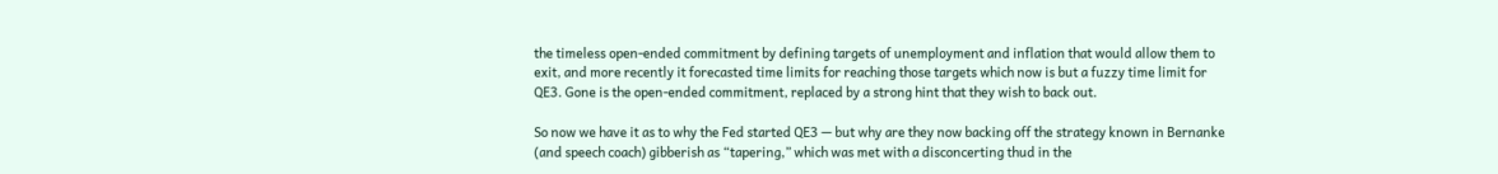the timeless open-ended commitment by defining targets of unemployment and inflation that would allow them to exit, and more recently it forecasted time limits for reaching those targets which now is but a fuzzy time limit for QE3. Gone is the open-ended commitment, replaced by a strong hint that they wish to back out.

So now we have it as to why the Fed started QE3 — but why are they now backing off the strategy known in Bernanke (and speech coach) gibberish as “tapering,” which was met with a disconcerting thud in the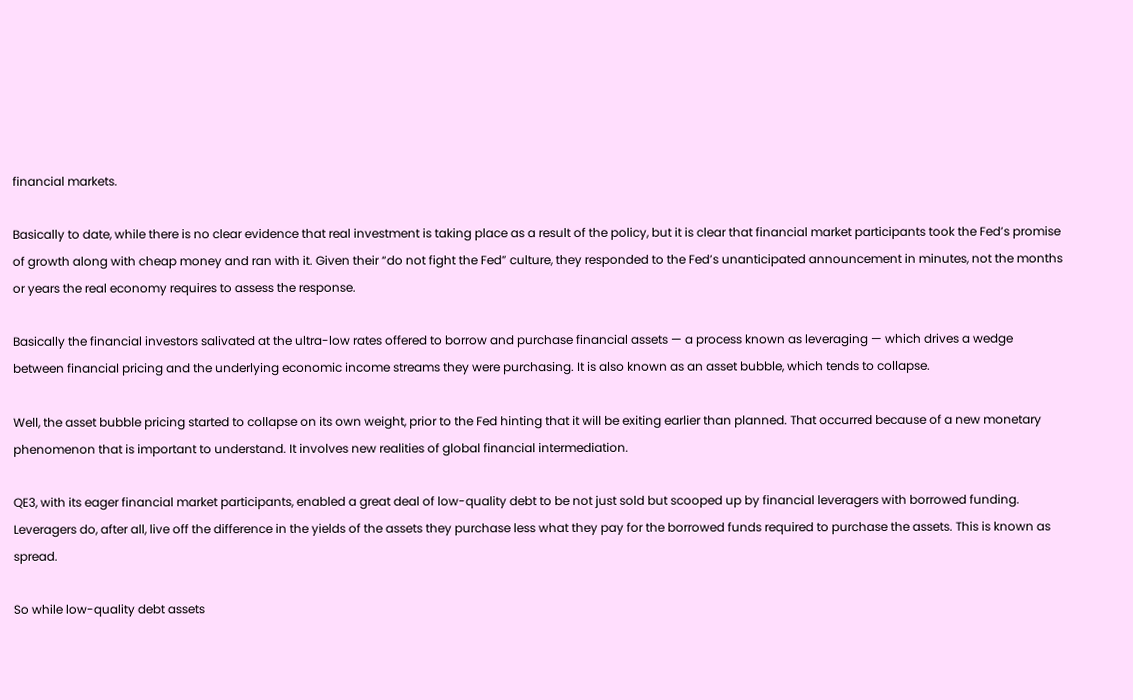financial markets.

Basically to date, while there is no clear evidence that real investment is taking place as a result of the policy, but it is clear that financial market participants took the Fed’s promise of growth along with cheap money and ran with it. Given their “do not fight the Fed” culture, they responded to the Fed’s unanticipated announcement in minutes, not the months or years the real economy requires to assess the response.

Basically the financial investors salivated at the ultra-low rates offered to borrow and purchase financial assets — a process known as leveraging — which drives a wedge between financial pricing and the underlying economic income streams they were purchasing. It is also known as an asset bubble, which tends to collapse.

Well, the asset bubble pricing started to collapse on its own weight, prior to the Fed hinting that it will be exiting earlier than planned. That occurred because of a new monetary phenomenon that is important to understand. It involves new realities of global financial intermediation.

QE3, with its eager financial market participants, enabled a great deal of low-quality debt to be not just sold but scooped up by financial leveragers with borrowed funding. Leveragers do, after all, live off the difference in the yields of the assets they purchase less what they pay for the borrowed funds required to purchase the assets. This is known as spread.

So while low-quality debt assets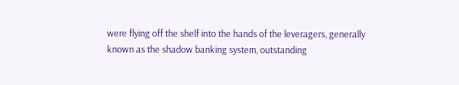were flying off the shelf into the hands of the leveragers, generally known as the shadow banking system, outstanding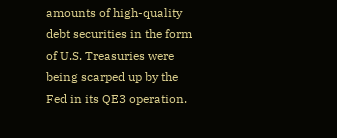amounts of high-quality debt securities in the form of U.S. Treasuries were being scarped up by the Fed in its QE3 operation.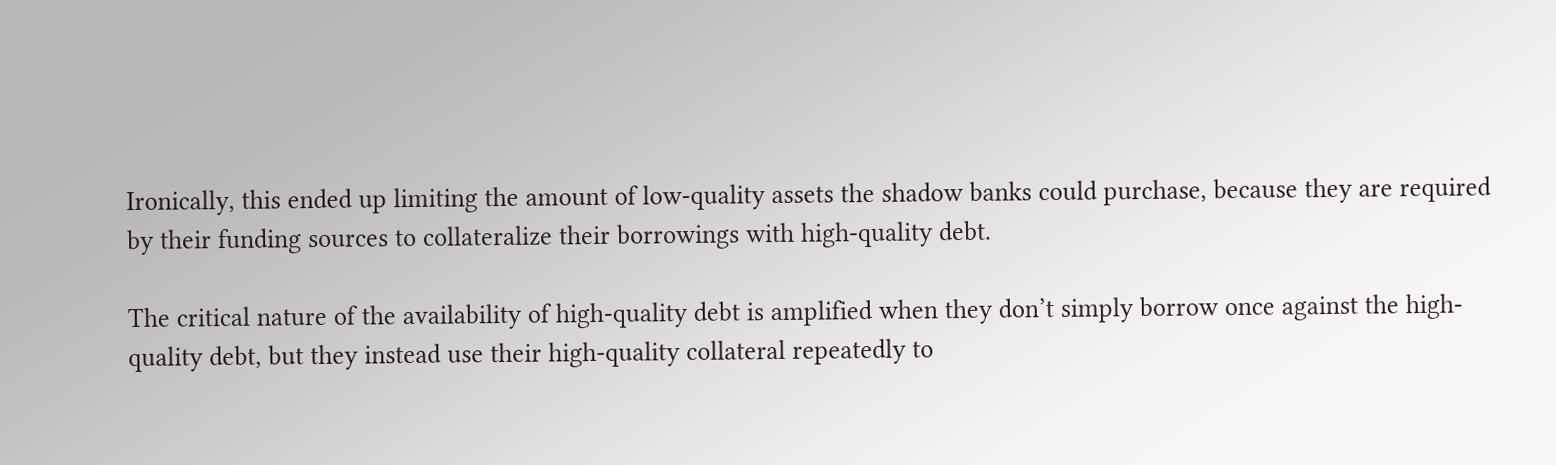Ironically, this ended up limiting the amount of low-quality assets the shadow banks could purchase, because they are required by their funding sources to collateralize their borrowings with high-quality debt.

The critical nature of the availability of high-quality debt is amplified when they don’t simply borrow once against the high-quality debt, but they instead use their high-quality collateral repeatedly to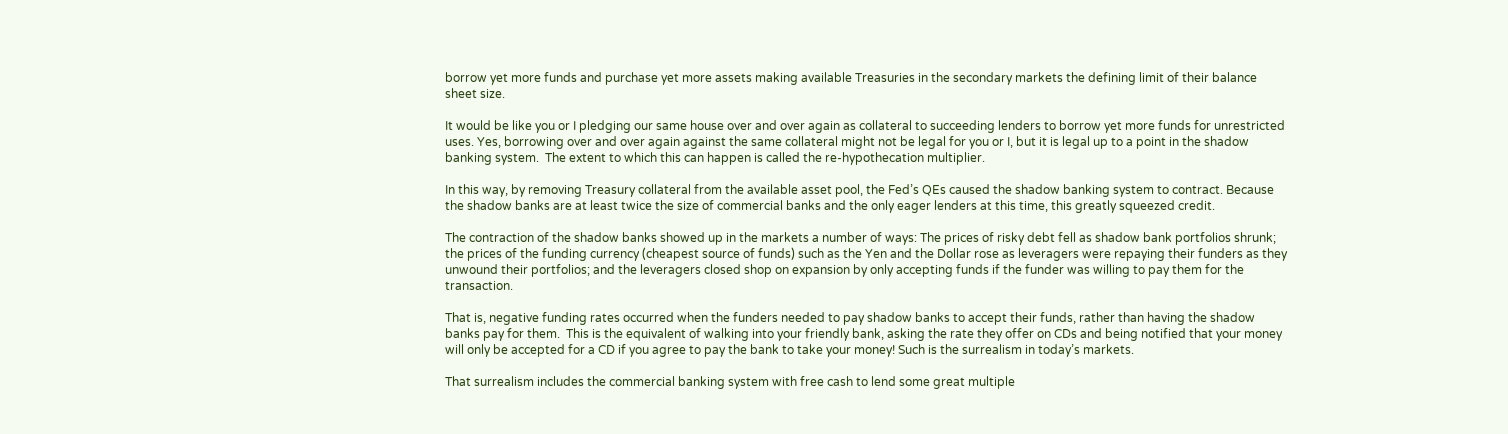borrow yet more funds and purchase yet more assets making available Treasuries in the secondary markets the defining limit of their balance sheet size.

It would be like you or I pledging our same house over and over again as collateral to succeeding lenders to borrow yet more funds for unrestricted uses. Yes, borrowing over and over again against the same collateral might not be legal for you or I, but it is legal up to a point in the shadow banking system.  The extent to which this can happen is called the re-hypothecation multiplier.

In this way, by removing Treasury collateral from the available asset pool, the Fed’s QEs caused the shadow banking system to contract. Because the shadow banks are at least twice the size of commercial banks and the only eager lenders at this time, this greatly squeezed credit.

The contraction of the shadow banks showed up in the markets a number of ways: The prices of risky debt fell as shadow bank portfolios shrunk; the prices of the funding currency (cheapest source of funds) such as the Yen and the Dollar rose as leveragers were repaying their funders as they unwound their portfolios; and the leveragers closed shop on expansion by only accepting funds if the funder was willing to pay them for the transaction.

That is, negative funding rates occurred when the funders needed to pay shadow banks to accept their funds, rather than having the shadow banks pay for them.  This is the equivalent of walking into your friendly bank, asking the rate they offer on CDs and being notified that your money will only be accepted for a CD if you agree to pay the bank to take your money! Such is the surrealism in today’s markets.

That surrealism includes the commercial banking system with free cash to lend some great multiple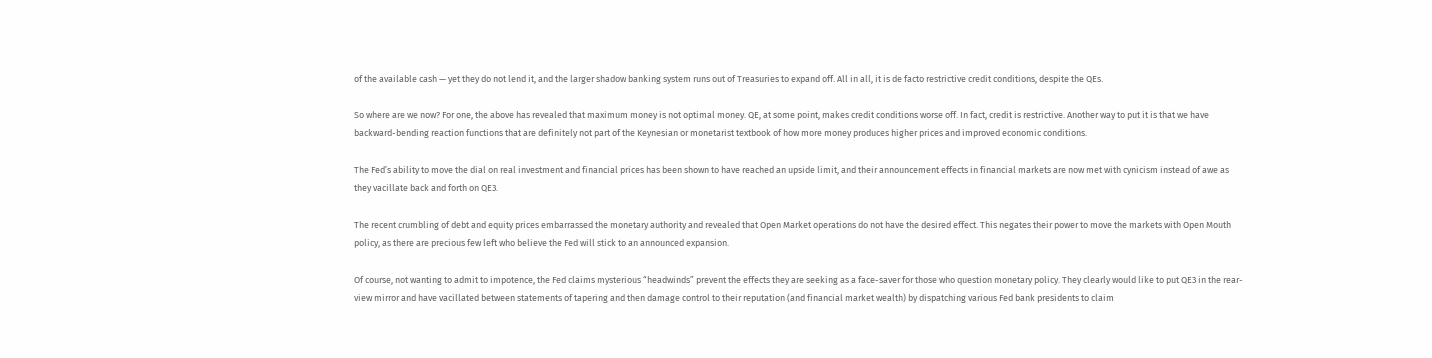of the available cash — yet they do not lend it, and the larger shadow banking system runs out of Treasuries to expand off. All in all, it is de facto restrictive credit conditions, despite the QEs.

So where are we now? For one, the above has revealed that maximum money is not optimal money. QE, at some point, makes credit conditions worse off. In fact, credit is restrictive. Another way to put it is that we have backward-bending reaction functions that are definitely not part of the Keynesian or monetarist textbook of how more money produces higher prices and improved economic conditions.

The Fed’s ability to move the dial on real investment and financial prices has been shown to have reached an upside limit, and their announcement effects in financial markets are now met with cynicism instead of awe as they vacillate back and forth on QE3.

The recent crumbling of debt and equity prices embarrassed the monetary authority and revealed that Open Market operations do not have the desired effect. This negates their power to move the markets with Open Mouth policy, as there are precious few left who believe the Fed will stick to an announced expansion.

Of course, not wanting to admit to impotence, the Fed claims mysterious “headwinds” prevent the effects they are seeking as a face-saver for those who question monetary policy. They clearly would like to put QE3 in the rear-view mirror and have vacillated between statements of tapering and then damage control to their reputation (and financial market wealth) by dispatching various Fed bank presidents to claim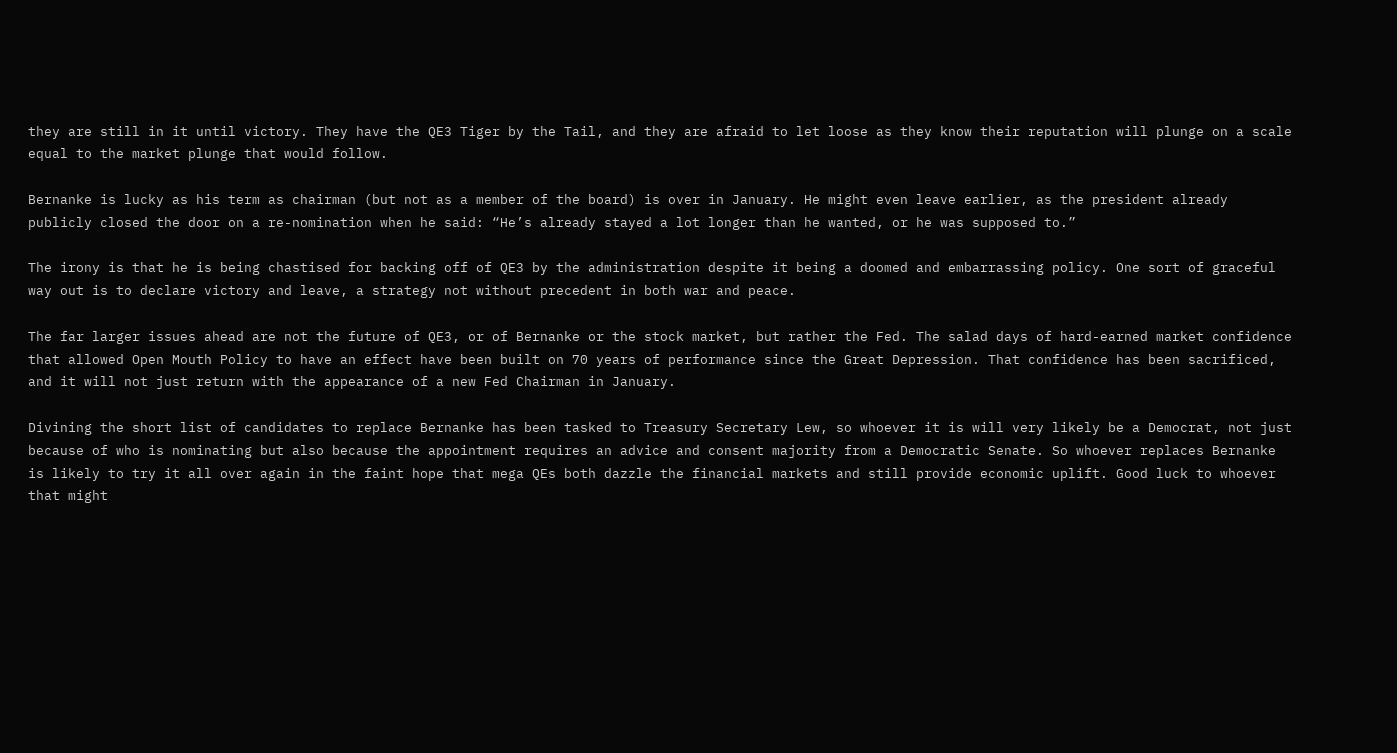they are still in it until victory. They have the QE3 Tiger by the Tail, and they are afraid to let loose as they know their reputation will plunge on a scale equal to the market plunge that would follow.

Bernanke is lucky as his term as chairman (but not as a member of the board) is over in January. He might even leave earlier, as the president already publicly closed the door on a re-nomination when he said: “He’s already stayed a lot longer than he wanted, or he was supposed to.”

The irony is that he is being chastised for backing off of QE3 by the administration despite it being a doomed and embarrassing policy. One sort of graceful way out is to declare victory and leave, a strategy not without precedent in both war and peace.

The far larger issues ahead are not the future of QE3, or of Bernanke or the stock market, but rather the Fed. The salad days of hard-earned market confidence that allowed Open Mouth Policy to have an effect have been built on 70 years of performance since the Great Depression. That confidence has been sacrificed, and it will not just return with the appearance of a new Fed Chairman in January.

Divining the short list of candidates to replace Bernanke has been tasked to Treasury Secretary Lew, so whoever it is will very likely be a Democrat, not just because of who is nominating but also because the appointment requires an advice and consent majority from a Democratic Senate. So whoever replaces Bernanke is likely to try it all over again in the faint hope that mega QEs both dazzle the financial markets and still provide economic uplift. Good luck to whoever that might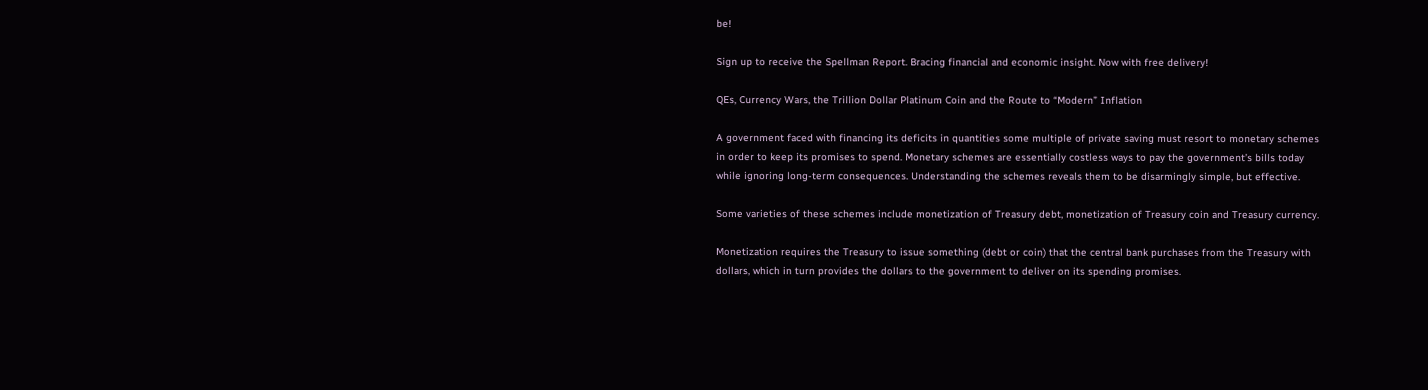be!

Sign up to receive the Spellman Report. Bracing financial and economic insight. Now with free delivery!

QEs, Currency Wars, the Trillion Dollar Platinum Coin and the Route to “Modern” Inflation

A government faced with financing its deficits in quantities some multiple of private saving must resort to monetary schemes in order to keep its promises to spend. Monetary schemes are essentially costless ways to pay the government’s bills today while ignoring long-term consequences. Understanding the schemes reveals them to be disarmingly simple, but effective.

Some varieties of these schemes include monetization of Treasury debt, monetization of Treasury coin and Treasury currency.

Monetization requires the Treasury to issue something (debt or coin) that the central bank purchases from the Treasury with dollars, which in turn provides the dollars to the government to deliver on its spending promises.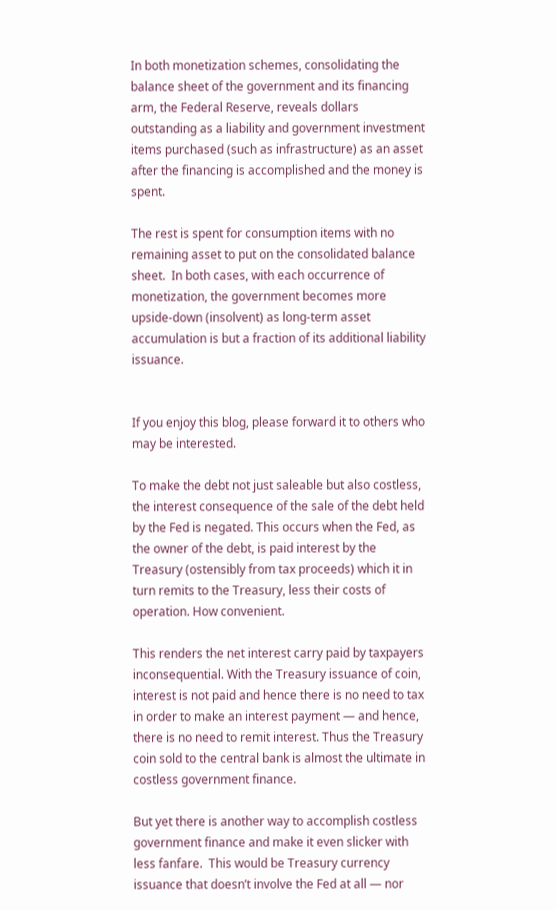In both monetization schemes, consolidating the balance sheet of the government and its financing arm, the Federal Reserve, reveals dollars outstanding as a liability and government investment items purchased (such as infrastructure) as an asset after the financing is accomplished and the money is spent.

The rest is spent for consumption items with no remaining asset to put on the consolidated balance sheet.  In both cases, with each occurrence of monetization, the government becomes more upside-down (insolvent) as long-term asset accumulation is but a fraction of its additional liability issuance.


If you enjoy this blog, please forward it to others who may be interested.

To make the debt not just saleable but also costless, the interest consequence of the sale of the debt held by the Fed is negated. This occurs when the Fed, as the owner of the debt, is paid interest by the Treasury (ostensibly from tax proceeds) which it in turn remits to the Treasury, less their costs of operation. How convenient.

This renders the net interest carry paid by taxpayers inconsequential. With the Treasury issuance of coin, interest is not paid and hence there is no need to tax in order to make an interest payment — and hence, there is no need to remit interest. Thus the Treasury coin sold to the central bank is almost the ultimate in costless government finance.

But yet there is another way to accomplish costless government finance and make it even slicker with less fanfare.  This would be Treasury currency issuance that doesn’t involve the Fed at all — nor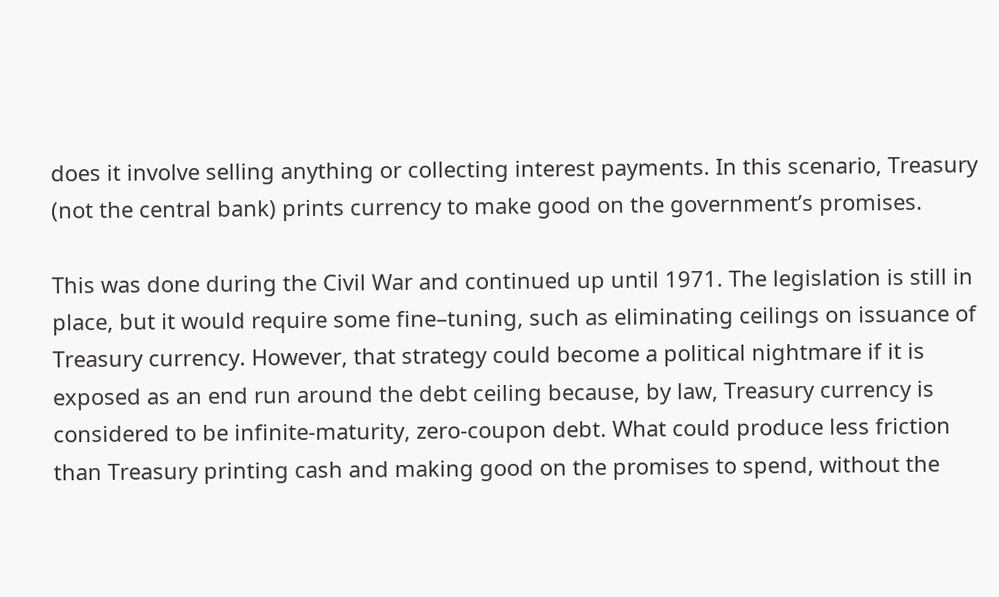does it involve selling anything or collecting interest payments. In this scenario, Treasury (not the central bank) prints currency to make good on the government’s promises.

This was done during the Civil War and continued up until 1971. The legislation is still in place, but it would require some fine–tuning, such as eliminating ceilings on issuance of Treasury currency. However, that strategy could become a political nightmare if it is exposed as an end run around the debt ceiling because, by law, Treasury currency is considered to be infinite-maturity, zero-coupon debt. What could produce less friction than Treasury printing cash and making good on the promises to spend, without the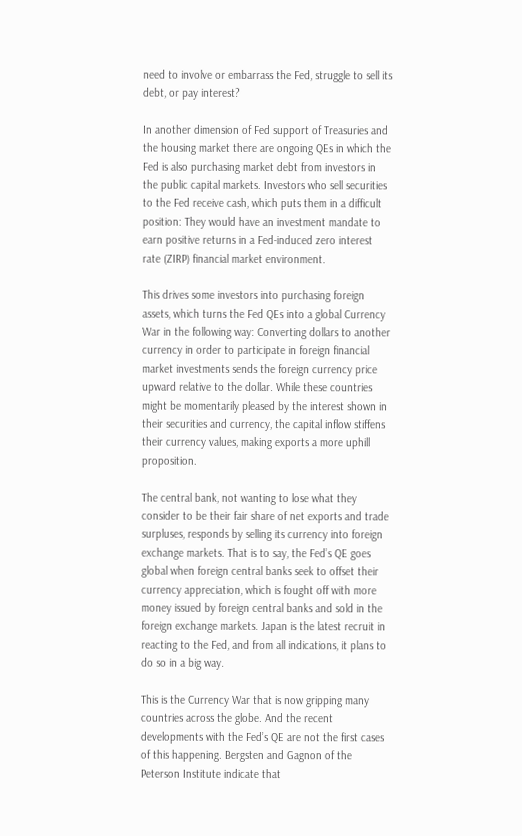need to involve or embarrass the Fed, struggle to sell its debt, or pay interest?

In another dimension of Fed support of Treasuries and the housing market there are ongoing QEs in which the Fed is also purchasing market debt from investors in the public capital markets. Investors who sell securities to the Fed receive cash, which puts them in a difficult position: They would have an investment mandate to earn positive returns in a Fed-induced zero interest rate (ZIRP) financial market environment.

This drives some investors into purchasing foreign assets, which turns the Fed QEs into a global Currency War in the following way: Converting dollars to another currency in order to participate in foreign financial market investments sends the foreign currency price upward relative to the dollar. While these countries might be momentarily pleased by the interest shown in their securities and currency, the capital inflow stiffens their currency values, making exports a more uphill proposition.

The central bank, not wanting to lose what they consider to be their fair share of net exports and trade surpluses, responds by selling its currency into foreign exchange markets. That is to say, the Fed’s QE goes global when foreign central banks seek to offset their currency appreciation, which is fought off with more money issued by foreign central banks and sold in the foreign exchange markets. Japan is the latest recruit in reacting to the Fed, and from all indications, it plans to do so in a big way.

This is the Currency War that is now gripping many countries across the globe. And the recent developments with the Fed’s QE are not the first cases of this happening. Bergsten and Gagnon of the Peterson Institute indicate that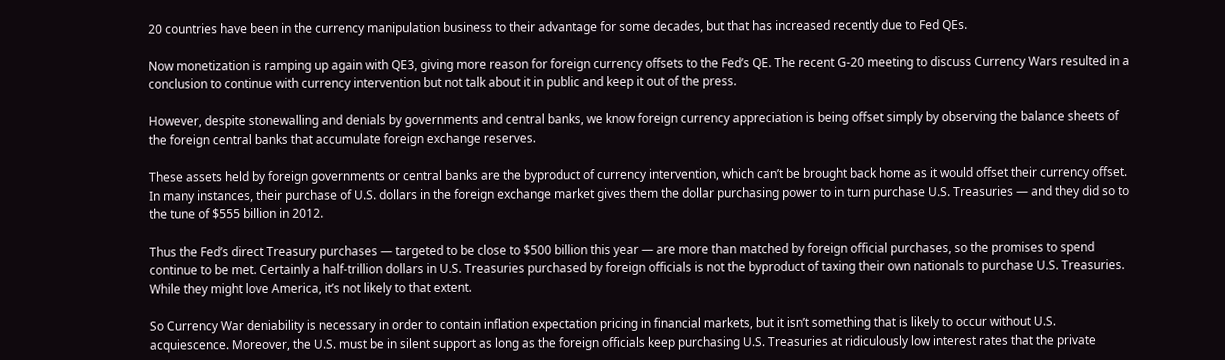20 countries have been in the currency manipulation business to their advantage for some decades, but that has increased recently due to Fed QEs.

Now monetization is ramping up again with QE3, giving more reason for foreign currency offsets to the Fed’s QE. The recent G-20 meeting to discuss Currency Wars resulted in a conclusion to continue with currency intervention but not talk about it in public and keep it out of the press.

However, despite stonewalling and denials by governments and central banks, we know foreign currency appreciation is being offset simply by observing the balance sheets of the foreign central banks that accumulate foreign exchange reserves.

These assets held by foreign governments or central banks are the byproduct of currency intervention, which can’t be brought back home as it would offset their currency offset. In many instances, their purchase of U.S. dollars in the foreign exchange market gives them the dollar purchasing power to in turn purchase U.S. Treasuries — and they did so to the tune of $555 billion in 2012.

Thus the Fed’s direct Treasury purchases — targeted to be close to $500 billion this year — are more than matched by foreign official purchases, so the promises to spend continue to be met. Certainly a half-trillion dollars in U.S. Treasuries purchased by foreign officials is not the byproduct of taxing their own nationals to purchase U.S. Treasuries. While they might love America, it’s not likely to that extent.

So Currency War deniability is necessary in order to contain inflation expectation pricing in financial markets, but it isn’t something that is likely to occur without U.S. acquiescence. Moreover, the U.S. must be in silent support as long as the foreign officials keep purchasing U.S. Treasuries at ridiculously low interest rates that the private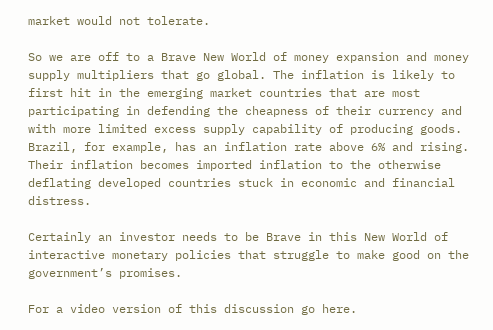market would not tolerate.

So we are off to a Brave New World of money expansion and money supply multipliers that go global. The inflation is likely to first hit in the emerging market countries that are most participating in defending the cheapness of their currency and with more limited excess supply capability of producing goods. Brazil, for example, has an inflation rate above 6% and rising. Their inflation becomes imported inflation to the otherwise deflating developed countries stuck in economic and financial distress.

Certainly an investor needs to be Brave in this New World of interactive monetary policies that struggle to make good on the government’s promises.

For a video version of this discussion go here.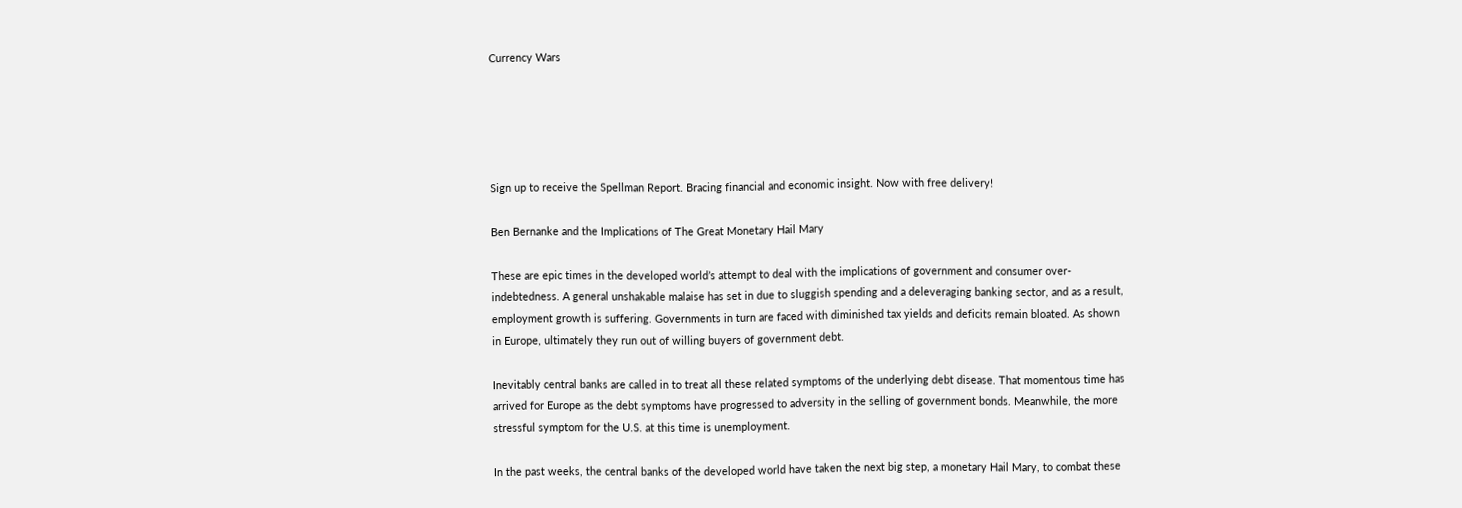Currency Wars





Sign up to receive the Spellman Report. Bracing financial and economic insight. Now with free delivery!

Ben Bernanke and the Implications of The Great Monetary Hail Mary

These are epic times in the developed world’s attempt to deal with the implications of government and consumer over-indebtedness. A general unshakable malaise has set in due to sluggish spending and a deleveraging banking sector, and as a result, employment growth is suffering. Governments in turn are faced with diminished tax yields and deficits remain bloated. As shown in Europe, ultimately they run out of willing buyers of government debt.

Inevitably central banks are called in to treat all these related symptoms of the underlying debt disease. That momentous time has arrived for Europe as the debt symptoms have progressed to adversity in the selling of government bonds. Meanwhile, the more stressful symptom for the U.S. at this time is unemployment.

In the past weeks, the central banks of the developed world have taken the next big step, a monetary Hail Mary, to combat these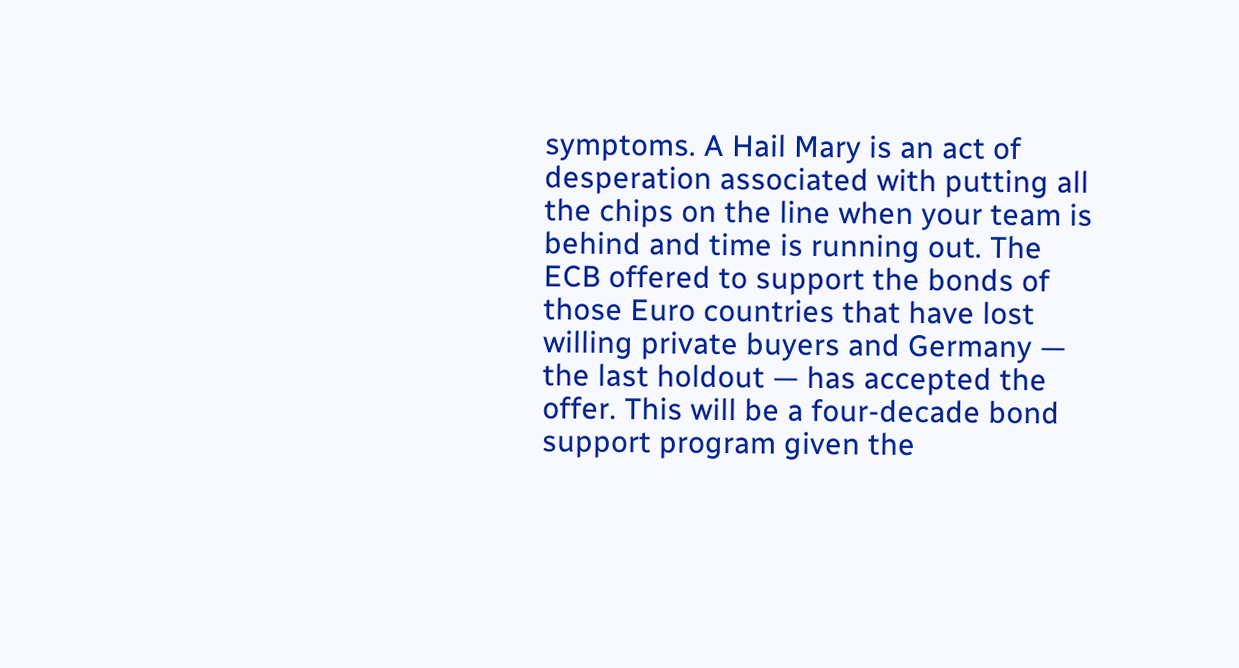symptoms. A Hail Mary is an act of desperation associated with putting all the chips on the line when your team is behind and time is running out. The ECB offered to support the bonds of those Euro countries that have lost willing private buyers and Germany — the last holdout — has accepted the offer. This will be a four-decade bond support program given the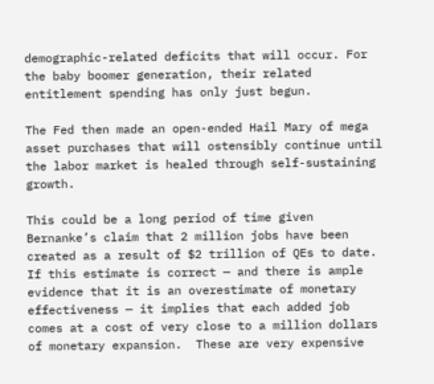demographic-related deficits that will occur. For the baby boomer generation, their related entitlement spending has only just begun.

The Fed then made an open-ended Hail Mary of mega asset purchases that will ostensibly continue until the labor market is healed through self-sustaining growth.

This could be a long period of time given Bernanke’s claim that 2 million jobs have been created as a result of $2 trillion of QEs to date. If this estimate is correct — and there is ample evidence that it is an overestimate of monetary effectiveness — it implies that each added job comes at a cost of very close to a million dollars of monetary expansion.  These are very expensive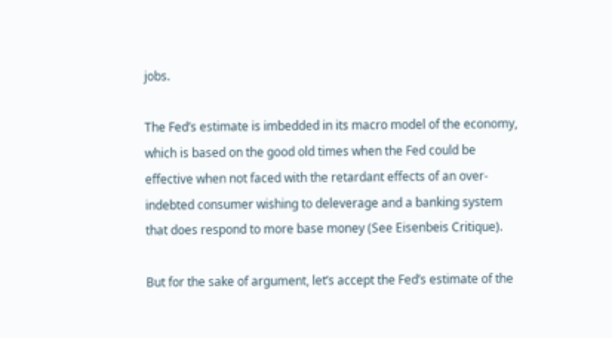jobs.

The Fed’s estimate is imbedded in its macro model of the economy, which is based on the good old times when the Fed could be effective when not faced with the retardant effects of an over-indebted consumer wishing to deleverage and a banking system that does respond to more base money (See Eisenbeis Critique).

But for the sake of argument, let’s accept the Fed’s estimate of the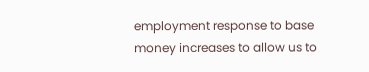employment response to base money increases to allow us to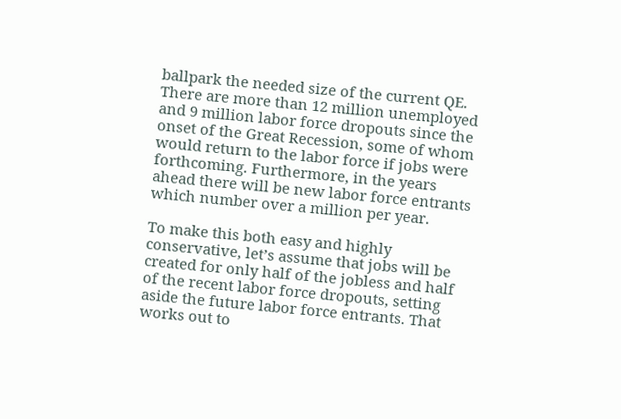ballpark the needed size of the current QE. There are more than 12 million unemployed and 9 million labor force dropouts since the onset of the Great Recession, some of whom would return to the labor force if jobs were forthcoming. Furthermore, in the years ahead there will be new labor force entrants which number over a million per year.

To make this both easy and highly conservative, let’s assume that jobs will be created for only half of the jobless and half of the recent labor force dropouts, setting aside the future labor force entrants. That works out to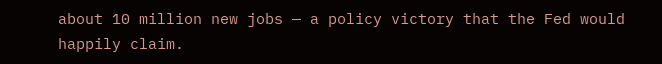about 10 million new jobs — a policy victory that the Fed would happily claim.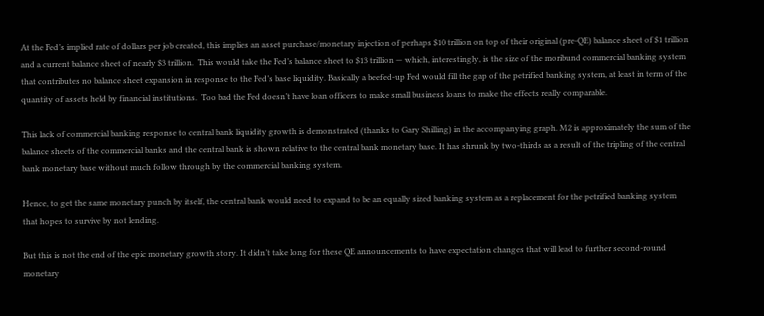At the Fed’s implied rate of dollars per job created, this implies an asset purchase/monetary injection of perhaps $10 trillion on top of their original (pre-QE) balance sheet of $1 trillion and a current balance sheet of nearly $3 trillion.  This would take the Fed’s balance sheet to $13 trillion — which, interestingly, is the size of the moribund commercial banking system that contributes no balance sheet expansion in response to the Fed’s base liquidity. Basically a beefed-up Fed would fill the gap of the petrified banking system, at least in term of the quantity of assets held by financial institutions.  Too bad the Fed doesn’t have loan officers to make small business loans to make the effects really comparable.

This lack of commercial banking response to central bank liquidity growth is demonstrated (thanks to Gary Shilling) in the accompanying graph. M2 is approximately the sum of the balance sheets of the commercial banks and the central bank is shown relative to the central bank monetary base. It has shrunk by two-thirds as a result of the tripling of the central bank monetary base without much follow through by the commercial banking system.

Hence, to get the same monetary punch by itself, the central bank would need to expand to be an equally sized banking system as a replacement for the petrified banking system that hopes to survive by not lending.

But this is not the end of the epic monetary growth story. It didn’t take long for these QE announcements to have expectation changes that will lead to further second-round monetary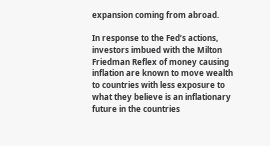expansion coming from abroad.

In response to the Fed’s actions, investors imbued with the Milton Friedman Reflex of money causing inflation are known to move wealth to countries with less exposure to what they believe is an inflationary future in the countries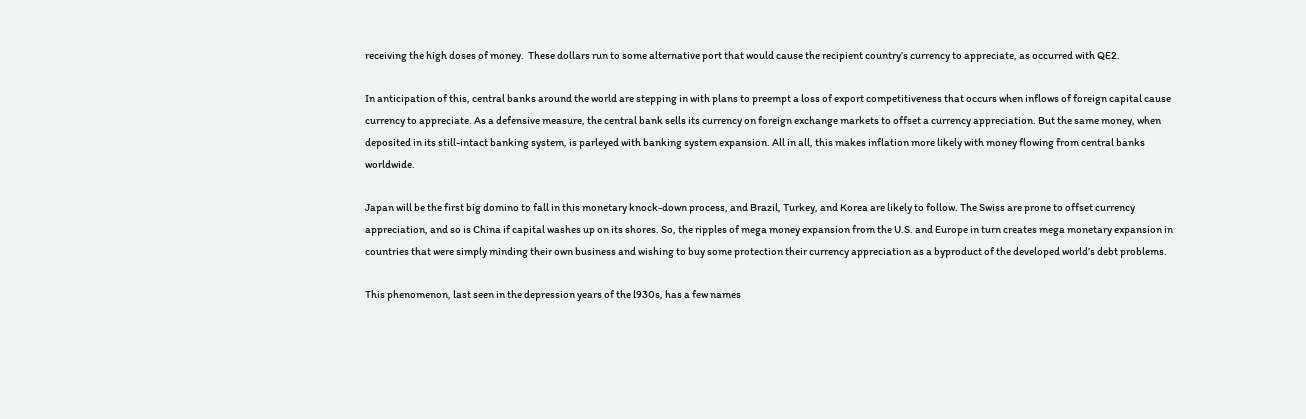receiving the high doses of money.  These dollars run to some alternative port that would cause the recipient country’s currency to appreciate, as occurred with QE2.

In anticipation of this, central banks around the world are stepping in with plans to preempt a loss of export competitiveness that occurs when inflows of foreign capital cause currency to appreciate. As a defensive measure, the central bank sells its currency on foreign exchange markets to offset a currency appreciation. But the same money, when deposited in its still-intact banking system, is parleyed with banking system expansion. All in all, this makes inflation more likely with money flowing from central banks worldwide.

Japan will be the first big domino to fall in this monetary knock-down process, and Brazil, Turkey, and Korea are likely to follow. The Swiss are prone to offset currency appreciation, and so is China if capital washes up on its shores. So, the ripples of mega money expansion from the U.S. and Europe in turn creates mega monetary expansion in countries that were simply minding their own business and wishing to buy some protection their currency appreciation as a byproduct of the developed world’s debt problems.

This phenomenon, last seen in the depression years of the l930s, has a few names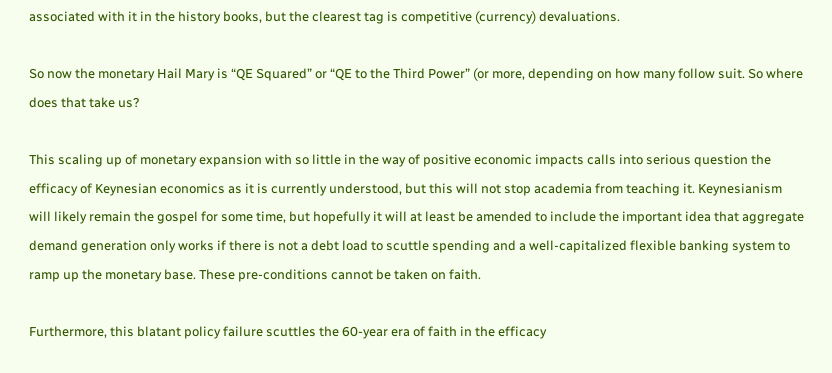associated with it in the history books, but the clearest tag is competitive (currency) devaluations.

So now the monetary Hail Mary is “QE Squared” or “QE to the Third Power” (or more, depending on how many follow suit. So where does that take us?

This scaling up of monetary expansion with so little in the way of positive economic impacts calls into serious question the efficacy of Keynesian economics as it is currently understood, but this will not stop academia from teaching it. Keynesianism will likely remain the gospel for some time, but hopefully it will at least be amended to include the important idea that aggregate demand generation only works if there is not a debt load to scuttle spending and a well-capitalized flexible banking system to ramp up the monetary base. These pre-conditions cannot be taken on faith.

Furthermore, this blatant policy failure scuttles the 60-year era of faith in the efficacy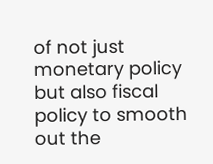of not just monetary policy but also fiscal policy to smooth out the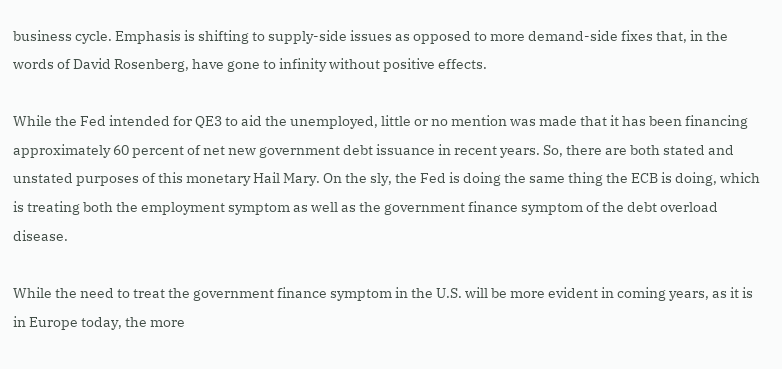business cycle. Emphasis is shifting to supply-side issues as opposed to more demand-side fixes that, in the words of David Rosenberg, have gone to infinity without positive effects.

While the Fed intended for QE3 to aid the unemployed, little or no mention was made that it has been financing approximately 60 percent of net new government debt issuance in recent years. So, there are both stated and unstated purposes of this monetary Hail Mary. On the sly, the Fed is doing the same thing the ECB is doing, which is treating both the employment symptom as well as the government finance symptom of the debt overload disease.

While the need to treat the government finance symptom in the U.S. will be more evident in coming years, as it is in Europe today, the more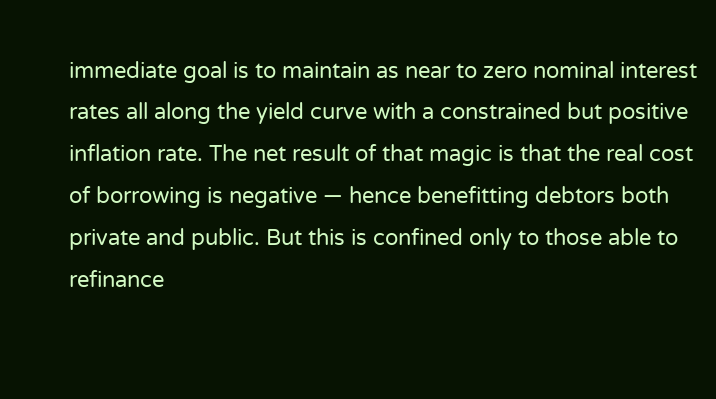immediate goal is to maintain as near to zero nominal interest rates all along the yield curve with a constrained but positive inflation rate. The net result of that magic is that the real cost of borrowing is negative — hence benefitting debtors both private and public. But this is confined only to those able to refinance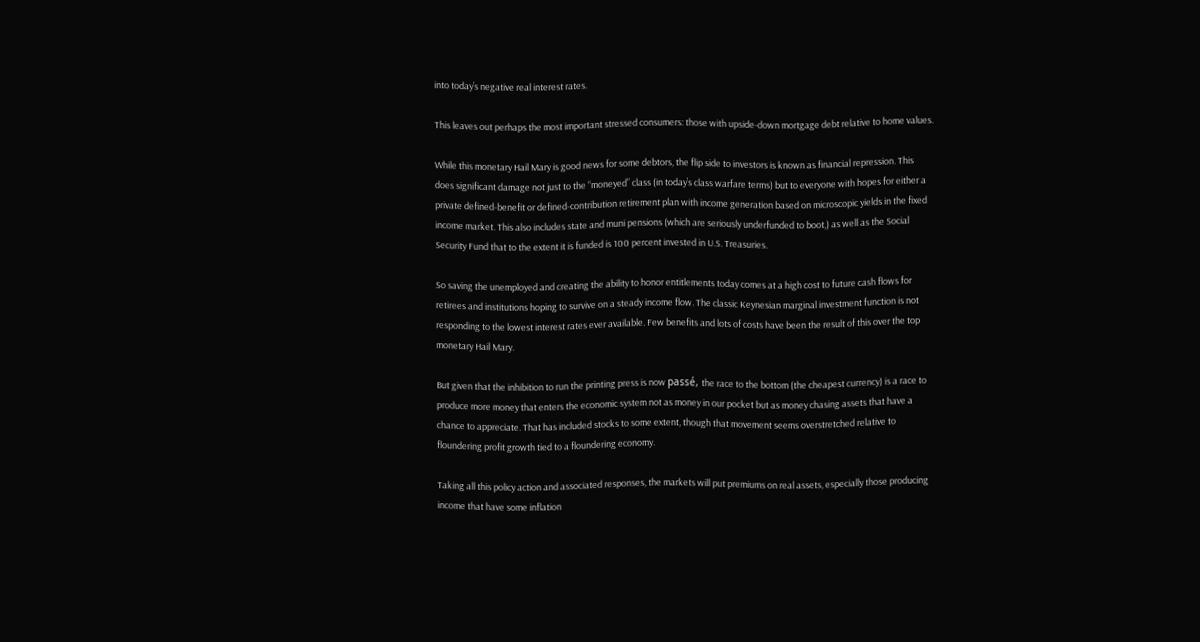into today’s negative real interest rates.

This leaves out perhaps the most important stressed consumers: those with upside-down mortgage debt relative to home values.

While this monetary Hail Mary is good news for some debtors, the flip side to investors is known as financial repression. This does significant damage not just to the “moneyed” class (in today’s class warfare terms) but to everyone with hopes for either a private defined-benefit or defined-contribution retirement plan with income generation based on microscopic yields in the fixed income market. This also includes state and muni pensions (which are seriously underfunded to boot,) as well as the Social Security Fund that to the extent it is funded is 100 percent invested in U.S. Treasuries.

So saving the unemployed and creating the ability to honor entitlements today comes at a high cost to future cash flows for retirees and institutions hoping to survive on a steady income flow. The classic Keynesian marginal investment function is not responding to the lowest interest rates ever available. Few benefits and lots of costs have been the result of this over the top monetary Hail Mary.

But given that the inhibition to run the printing press is now passé, the race to the bottom (the cheapest currency) is a race to produce more money that enters the economic system not as money in our pocket but as money chasing assets that have a chance to appreciate. That has included stocks to some extent, though that movement seems overstretched relative to floundering profit growth tied to a floundering economy.

Taking all this policy action and associated responses, the markets will put premiums on real assets, especially those producing income that have some inflation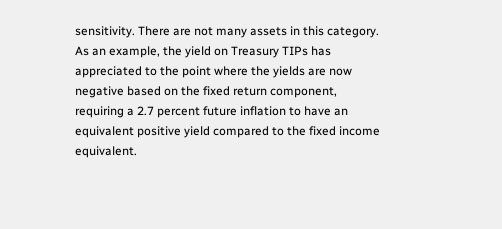sensitivity. There are not many assets in this category. As an example, the yield on Treasury TIPs has appreciated to the point where the yields are now negative based on the fixed return component, requiring a 2.7 percent future inflation to have an equivalent positive yield compared to the fixed income equivalent.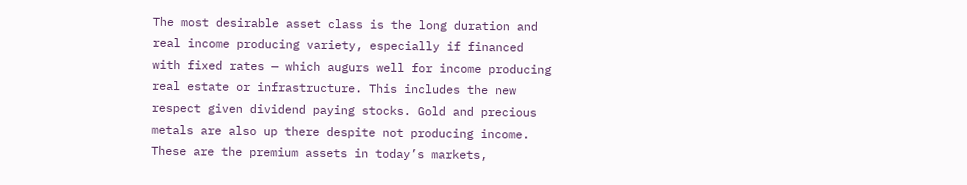The most desirable asset class is the long duration and real income producing variety, especially if financed with fixed rates — which augurs well for income producing real estate or infrastructure. This includes the new respect given dividend paying stocks. Gold and precious metals are also up there despite not producing income.  These are the premium assets in today’s markets,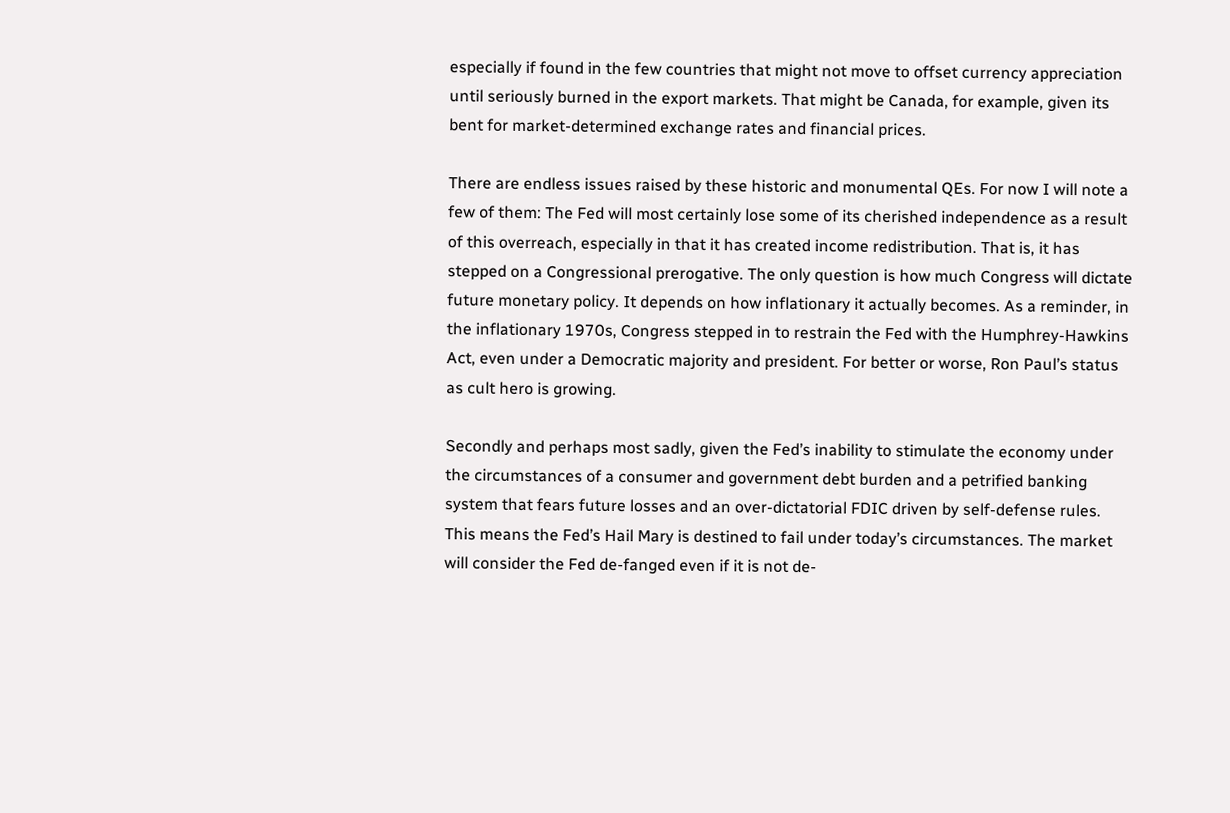especially if found in the few countries that might not move to offset currency appreciation until seriously burned in the export markets. That might be Canada, for example, given its bent for market-determined exchange rates and financial prices.

There are endless issues raised by these historic and monumental QEs. For now I will note a few of them: The Fed will most certainly lose some of its cherished independence as a result of this overreach, especially in that it has created income redistribution. That is, it has stepped on a Congressional prerogative. The only question is how much Congress will dictate future monetary policy. It depends on how inflationary it actually becomes. As a reminder, in the inflationary 1970s, Congress stepped in to restrain the Fed with the Humphrey-Hawkins Act, even under a Democratic majority and president. For better or worse, Ron Paul’s status as cult hero is growing.

Secondly and perhaps most sadly, given the Fed’s inability to stimulate the economy under the circumstances of a consumer and government debt burden and a petrified banking system that fears future losses and an over-dictatorial FDIC driven by self-defense rules. This means the Fed’s Hail Mary is destined to fail under today’s circumstances. The market will consider the Fed de-fanged even if it is not de-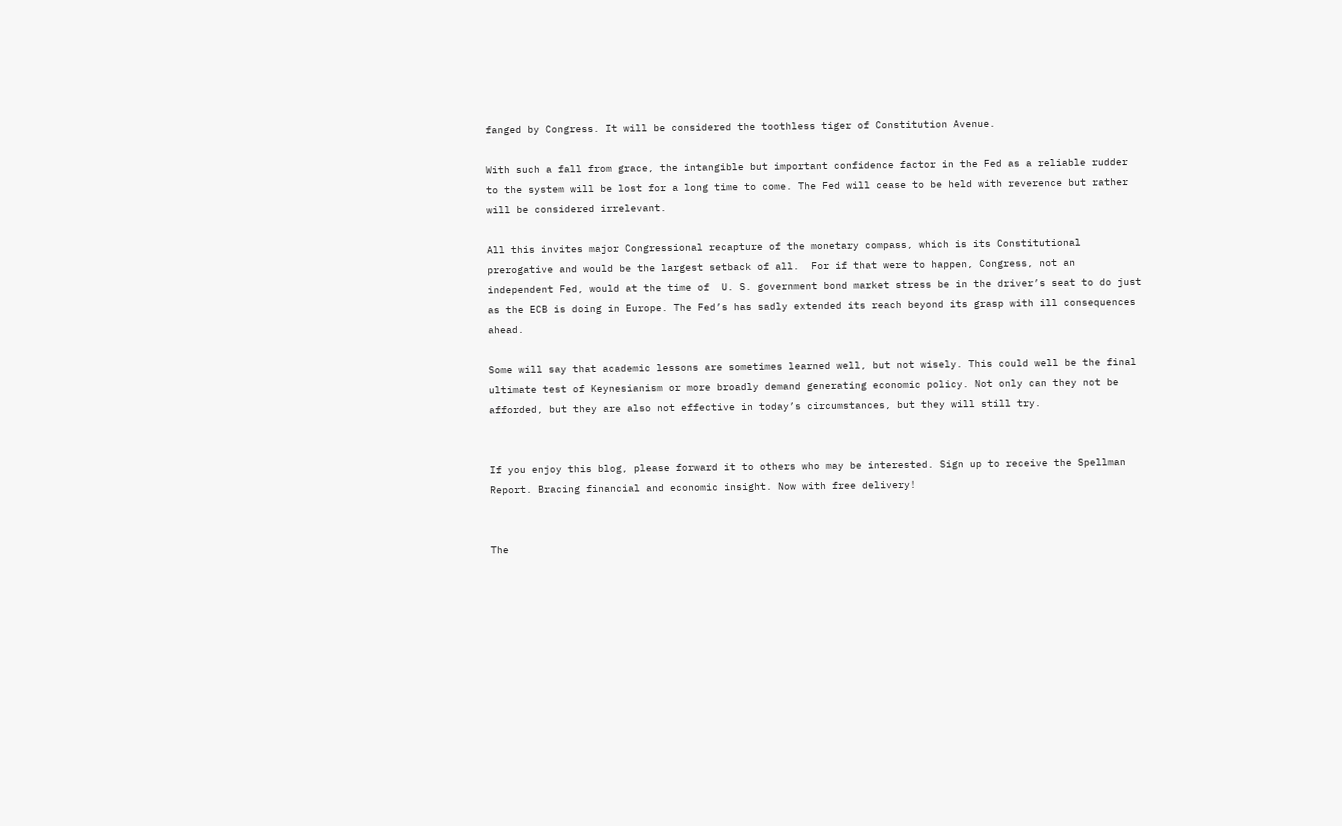fanged by Congress. It will be considered the toothless tiger of Constitution Avenue.

With such a fall from grace, the intangible but important confidence factor in the Fed as a reliable rudder to the system will be lost for a long time to come. The Fed will cease to be held with reverence but rather will be considered irrelevant.

All this invites major Congressional recapture of the monetary compass, which is its Constitutional prerogative and would be the largest setback of all.  For if that were to happen, Congress, not an independent Fed, would at the time of  U. S. government bond market stress be in the driver’s seat to do just as the ECB is doing in Europe. The Fed’s has sadly extended its reach beyond its grasp with ill consequences ahead.

Some will say that academic lessons are sometimes learned well, but not wisely. This could well be the final ultimate test of Keynesianism or more broadly demand generating economic policy. Not only can they not be afforded, but they are also not effective in today’s circumstances, but they will still try.


If you enjoy this blog, please forward it to others who may be interested. Sign up to receive the Spellman Report. Bracing financial and economic insight. Now with free delivery!


The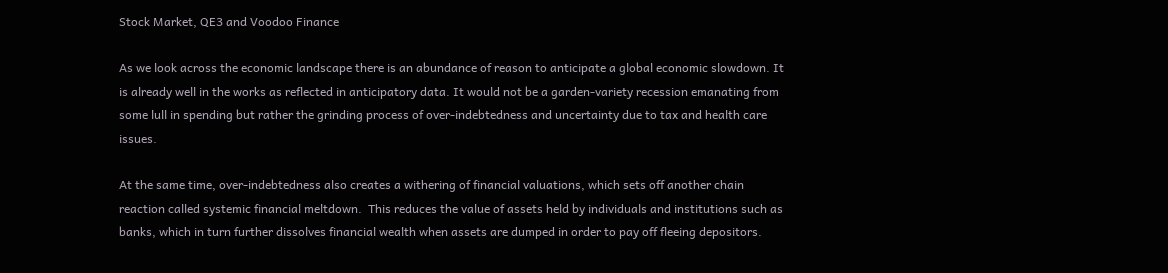Stock Market, QE3 and Voodoo Finance

As we look across the economic landscape there is an abundance of reason to anticipate a global economic slowdown. It is already well in the works as reflected in anticipatory data. It would not be a garden-variety recession emanating from some lull in spending but rather the grinding process of over-indebtedness and uncertainty due to tax and health care issues.

At the same time, over-indebtedness also creates a withering of financial valuations, which sets off another chain reaction called systemic financial meltdown.  This reduces the value of assets held by individuals and institutions such as banks, which in turn further dissolves financial wealth when assets are dumped in order to pay off fleeing depositors.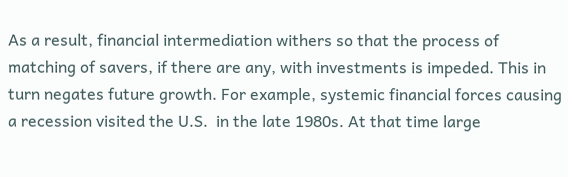As a result, financial intermediation withers so that the process of matching of savers, if there are any, with investments is impeded. This in turn negates future growth. For example, systemic financial forces causing a recession visited the U.S.  in the late 1980s. At that time large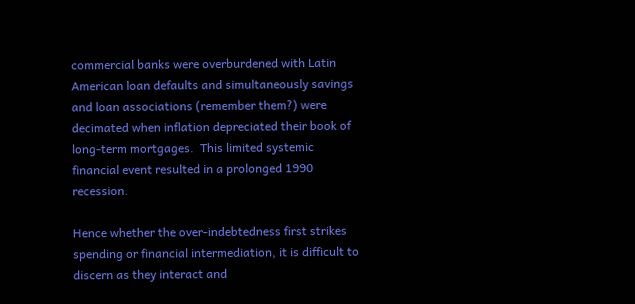commercial banks were overburdened with Latin American loan defaults and simultaneously savings and loan associations (remember them?) were decimated when inflation depreciated their book of long-term mortgages.  This limited systemic financial event resulted in a prolonged 1990 recession.

Hence whether the over-indebtedness first strikes spending or financial intermediation, it is difficult to discern as they interact and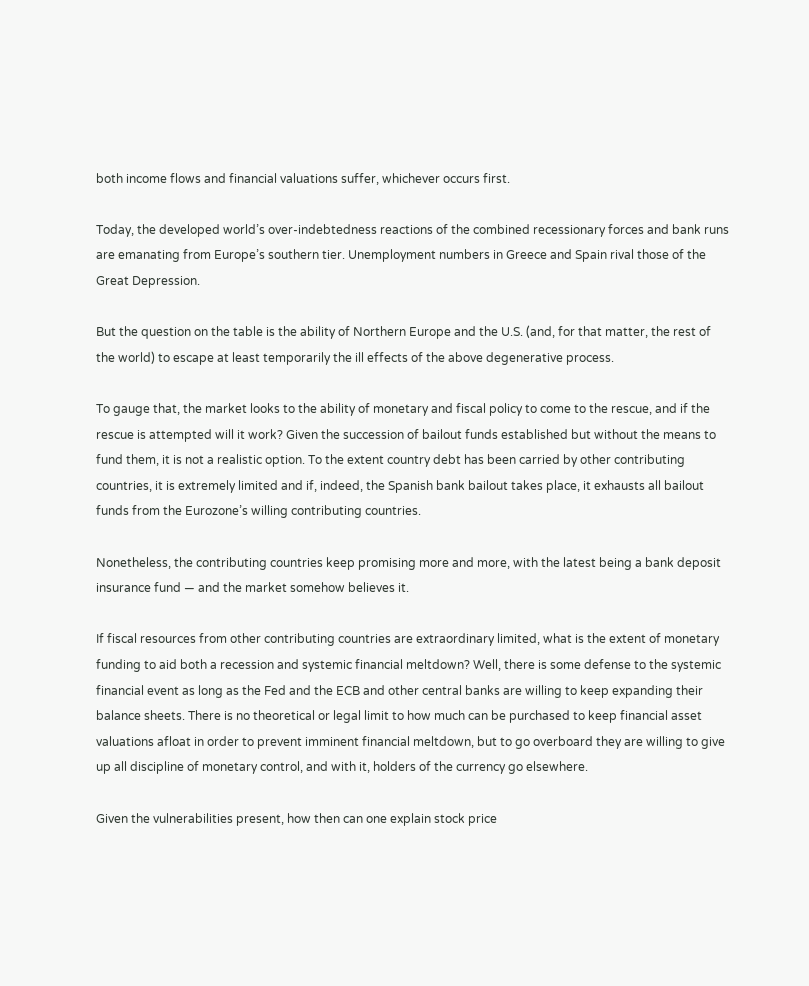both income flows and financial valuations suffer, whichever occurs first.

Today, the developed world’s over-indebtedness reactions of the combined recessionary forces and bank runs are emanating from Europe’s southern tier. Unemployment numbers in Greece and Spain rival those of the Great Depression.

But the question on the table is the ability of Northern Europe and the U.S. (and, for that matter, the rest of the world) to escape at least temporarily the ill effects of the above degenerative process.

To gauge that, the market looks to the ability of monetary and fiscal policy to come to the rescue, and if the rescue is attempted will it work? Given the succession of bailout funds established but without the means to fund them, it is not a realistic option. To the extent country debt has been carried by other contributing countries, it is extremely limited and if, indeed, the Spanish bank bailout takes place, it exhausts all bailout funds from the Eurozone’s willing contributing countries.

Nonetheless, the contributing countries keep promising more and more, with the latest being a bank deposit insurance fund — and the market somehow believes it.

If fiscal resources from other contributing countries are extraordinary limited, what is the extent of monetary funding to aid both a recession and systemic financial meltdown? Well, there is some defense to the systemic financial event as long as the Fed and the ECB and other central banks are willing to keep expanding their balance sheets. There is no theoretical or legal limit to how much can be purchased to keep financial asset valuations afloat in order to prevent imminent financial meltdown, but to go overboard they are willing to give up all discipline of monetary control, and with it, holders of the currency go elsewhere.

Given the vulnerabilities present, how then can one explain stock price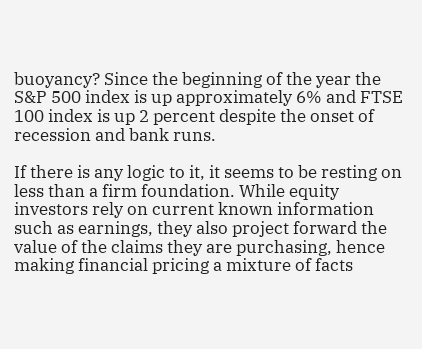buoyancy? Since the beginning of the year the S&P 500 index is up approximately 6% and FTSE 100 index is up 2 percent despite the onset of recession and bank runs.

If there is any logic to it, it seems to be resting on less than a firm foundation. While equity investors rely on current known information such as earnings, they also project forward the value of the claims they are purchasing, hence making financial pricing a mixture of facts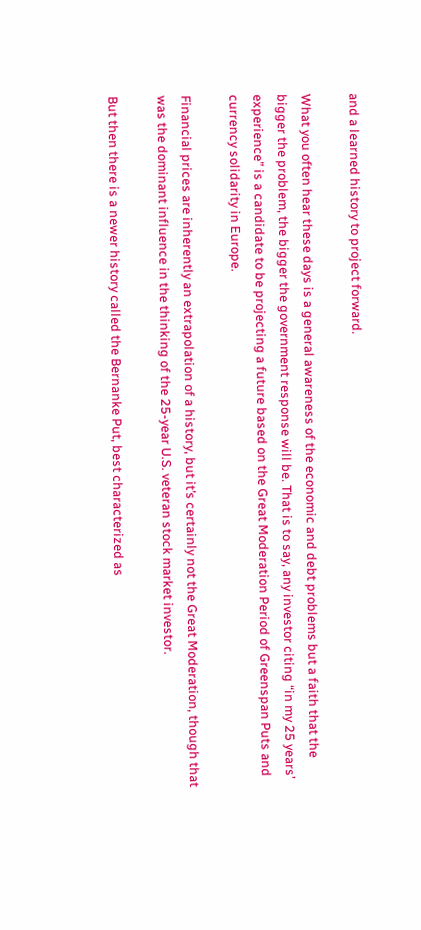and a learned history to project forward.

What you often hear these days is a general awareness of the economic and debt problems but a faith that the bigger the problem, the bigger the government response will be. That is to say, any investor citing “in my 25 years’ experience” is a candidate to be projecting a future based on the Great Moderation Period of Greenspan Puts and currency solidarity in Europe.

Financial prices are inherently an extrapolation of a history, but it’s certainly not the Great Moderation, though that was the dominant influence in the thinking of the 25-year U.S. veteran stock market investor.

But then there is a newer history called the Bernanke Put, best characterized as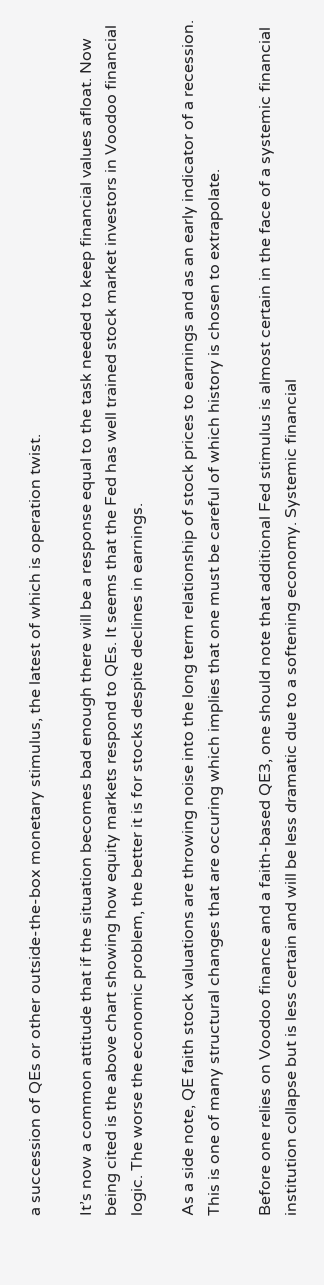a succession of QEs or other outside-the-box monetary stimulus, the latest of which is operation twist.

It’s now a common attitude that if the situation becomes bad enough there will be a response equal to the task needed to keep financial values afloat. Now being cited is the above chart showing how equity markets respond to QEs. It seems that the Fed has well trained stock market investors in Voodoo financial logic. The worse the economic problem, the better it is for stocks despite declines in earnings.

As a side note, QE faith stock valuations are throwing noise into the long term relationship of stock prices to earnings and as an early indicator of a recession. This is one of many structural changes that are occuring which implies that one must be careful of which history is chosen to extrapolate.

Before one relies on Voodoo finance and a faith-based QE3, one should note that additional Fed stimulus is almost certain in the face of a systemic financial institution collapse but is less certain and will be less dramatic due to a softening economy. Systemic financial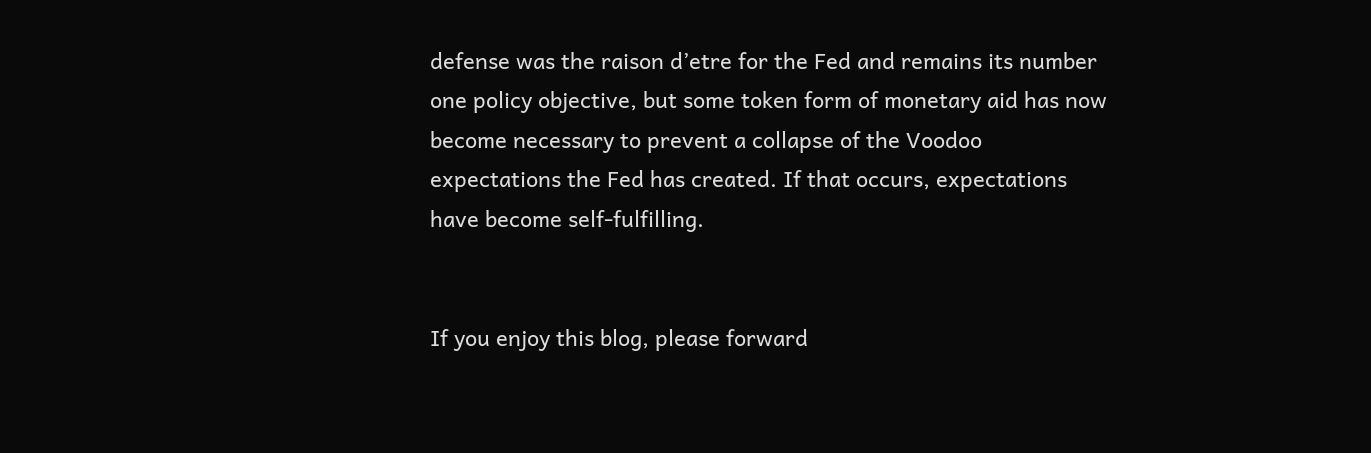defense was the raison d’etre for the Fed and remains its number one policy objective, but some token form of monetary aid has now become necessary to prevent a collapse of the Voodoo expectations the Fed has created. If that occurs, expectations have become self-fulfilling.


If you enjoy this blog, please forward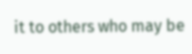it to others who may be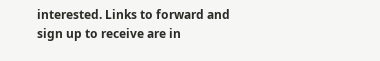interested. Links to forward and sign up to receive are in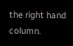the right hand column.